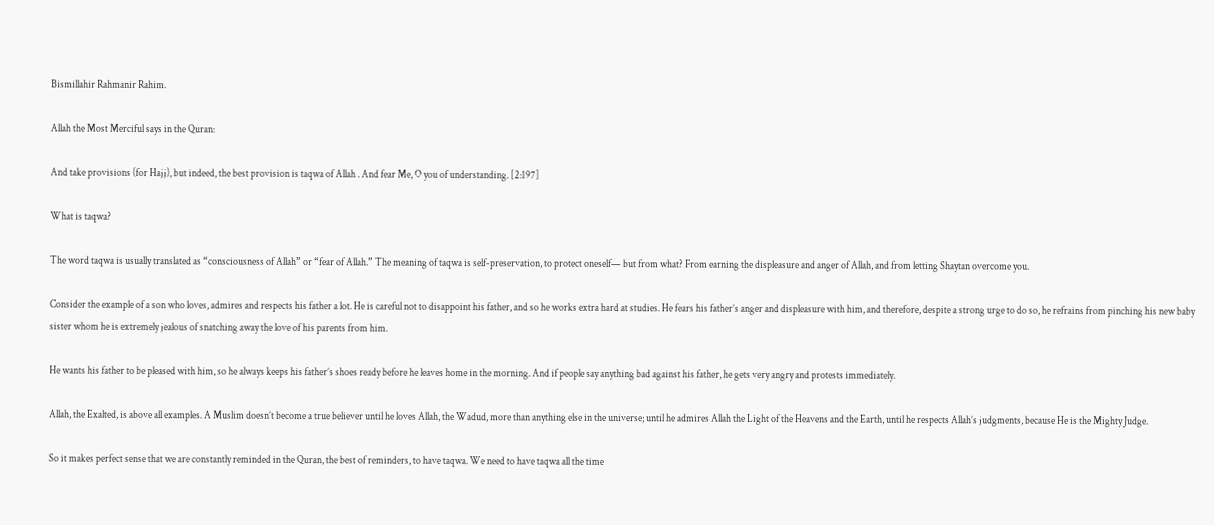Bismillahir Rahmanir Rahim.

Allah the Most Merciful says in the Quran:

And take provisions (for Hajj), but indeed, the best provision is taqwa of Allah . And fear Me, O you of understanding. [2:197]

What is taqwa?

The word taqwa is usually translated as “consciousness of Allah” or “fear of Allah.” The meaning of taqwa is self-preservation, to protect oneself— but from what? From earning the displeasure and anger of Allah, and from letting Shaytan overcome you.

Consider the example of a son who loves, admires and respects his father a lot. He is careful not to disappoint his father, and so he works extra hard at studies. He fears his father’s anger and displeasure with him, and therefore, despite a strong urge to do so, he refrains from pinching his new baby sister whom he is extremely jealous of snatching away the love of his parents from him.

He wants his father to be pleased with him, so he always keeps his father’s shoes ready before he leaves home in the morning. And if people say anything bad against his father, he gets very angry and protests immediately.

Allah, the Exalted, is above all examples. A Muslim doesn’t become a true believer until he loves Allah, the Wadud, more than anything else in the universe; until he admires Allah the Light of the Heavens and the Earth, until he respects Allah’s judgments, because He is the Mighty Judge.

So it makes perfect sense that we are constantly reminded in the Quran, the best of reminders, to have taqwa. We need to have taqwa all the time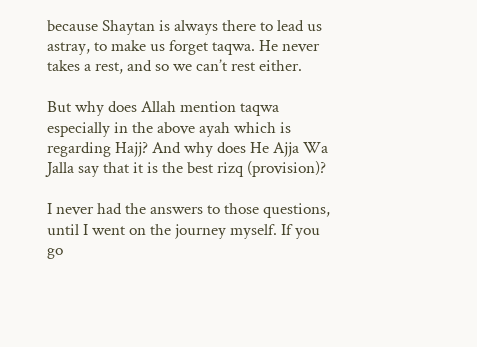because Shaytan is always there to lead us astray, to make us forget taqwa. He never takes a rest, and so we can’t rest either.

But why does Allah mention taqwa especially in the above ayah which is regarding Hajj? And why does He Ajja Wa Jalla say that it is the best rizq (provision)?

I never had the answers to those questions, until I went on the journey myself. If you go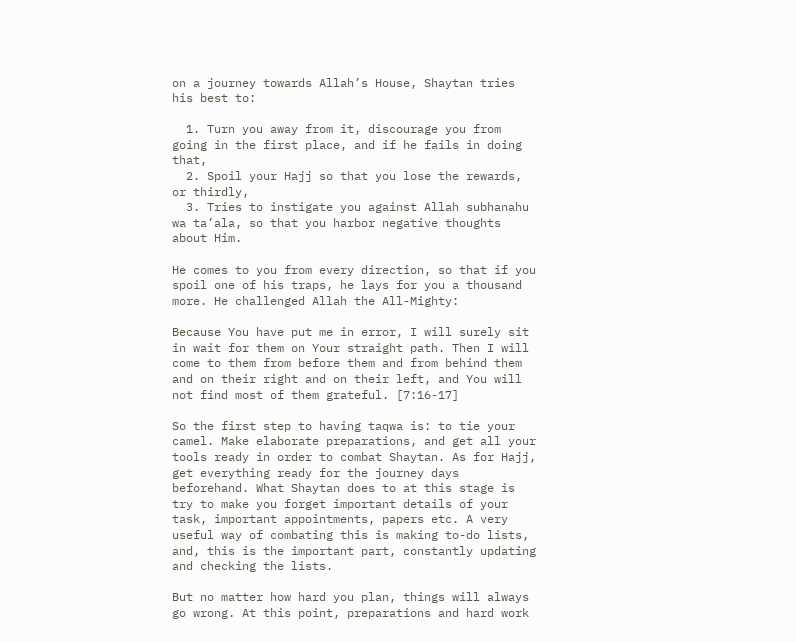on a journey towards Allah’s House, Shaytan tries his best to:

  1. Turn you away from it, discourage you from going in the first place, and if he fails in doing that,
  2. Spoil your Hajj so that you lose the rewards, or thirdly,
  3. Tries to instigate you against Allah subhanahu wa ta’ala, so that you harbor negative thoughts about Him.

He comes to you from every direction, so that if you spoil one of his traps, he lays for you a thousand more. He challenged Allah the All-Mighty:

Because You have put me in error, I will surely sit in wait for them on Your straight path. Then I will come to them from before them and from behind them and on their right and on their left, and You will not find most of them grateful. [7:16-17]

So the first step to having taqwa is: to tie your camel. Make elaborate preparations, and get all your tools ready in order to combat Shaytan. As for Hajj, get everything ready for the journey days beforehand. What Shaytan does to at this stage is try to make you forget important details of your task, important appointments, papers etc. A very useful way of combating this is making to-do lists, and, this is the important part, constantly updating and checking the lists.

But no matter how hard you plan, things will always go wrong. At this point, preparations and hard work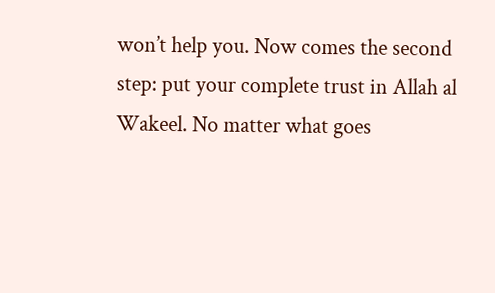won’t help you. Now comes the second step: put your complete trust in Allah al Wakeel. No matter what goes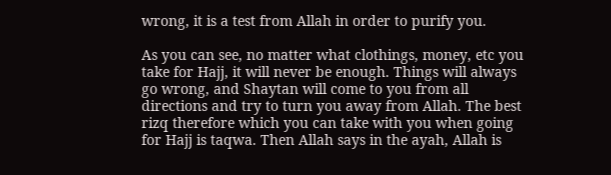wrong, it is a test from Allah in order to purify you.

As you can see, no matter what clothings, money, etc you take for Hajj, it will never be enough. Things will always go wrong, and Shaytan will come to you from all directions and try to turn you away from Allah. The best rizq therefore which you can take with you when going for Hajj is taqwa. Then Allah says in the ayah, Allah is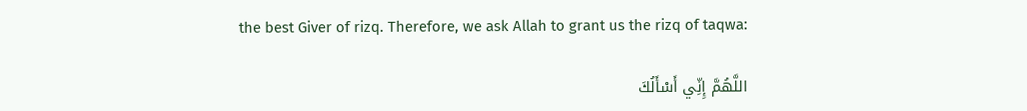the best Giver of rizq. Therefore, we ask Allah to grant us the rizq of taqwa:

اللَّهُمَّ إِنِّي أَسْأَلُكَ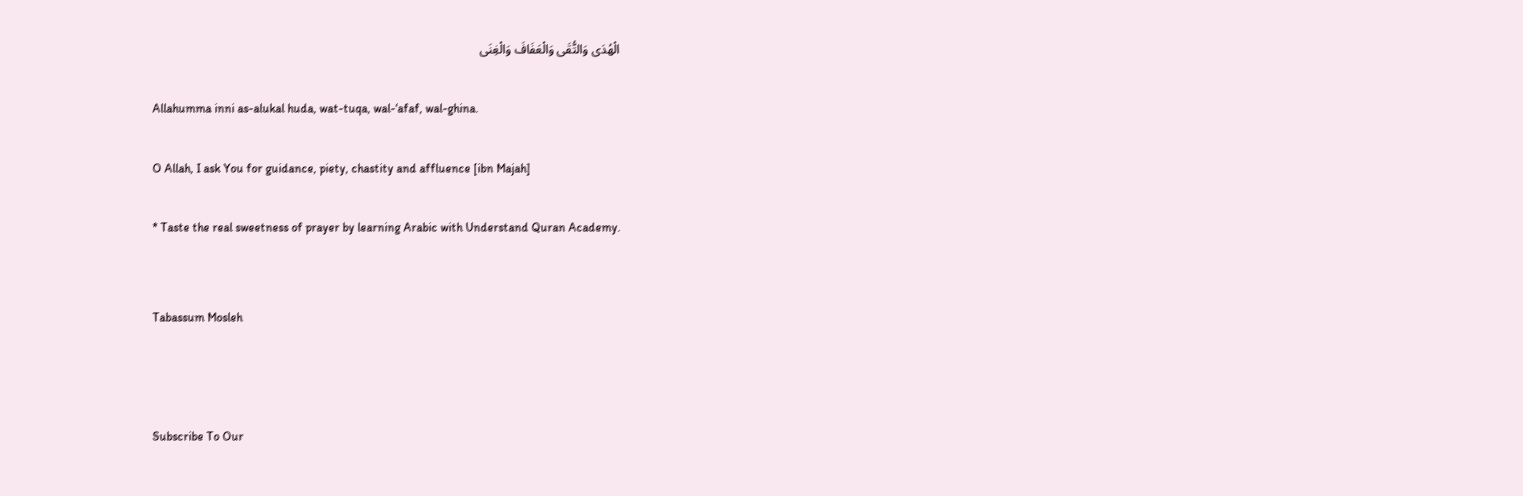الْهُدَى وَالتُّقَى وَالْعَفَافَ وَالْغِنَى

Allahumma inni as-alukal huda, wat-tuqa, wal-‘afaf, wal-ghina.

O Allah, I ask You for guidance, piety, chastity and affluence [ibn Majah]

* Taste the real sweetness of prayer by learning Arabic with Understand Quran Academy.


Tabassum Mosleh



Subscribe To Our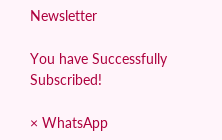Newsletter

You have Successfully Subscribed!

× WhatsApp